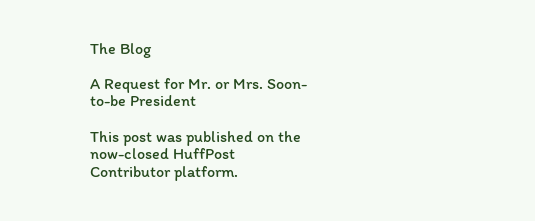The Blog

A Request for Mr. or Mrs. Soon-to-be President

This post was published on the now-closed HuffPost Contributor platform.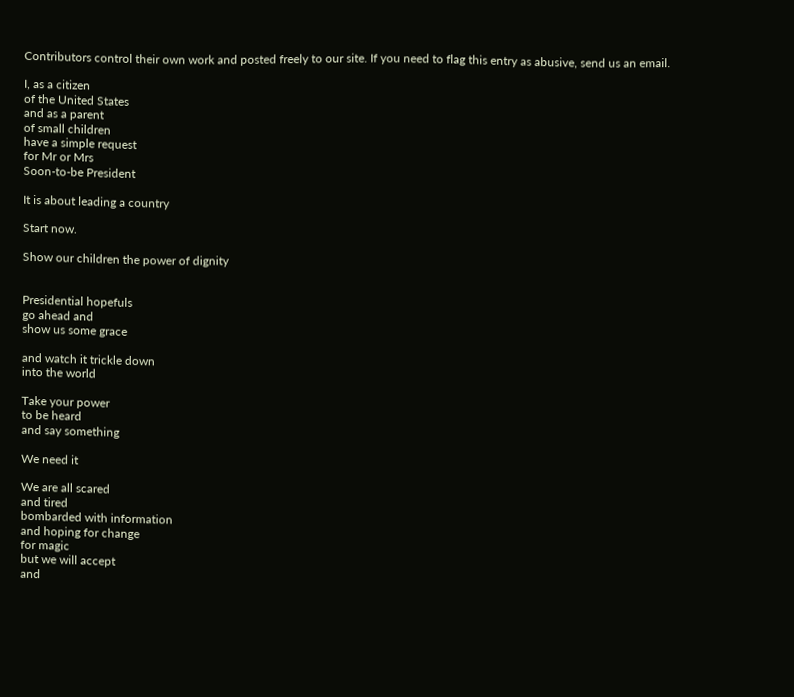Contributors control their own work and posted freely to our site. If you need to flag this entry as abusive, send us an email.

I, as a citizen
of the United States
and as a parent
of small children
have a simple request
for Mr or Mrs
Soon-to-be President

It is about leading a country

Start now.

Show our children the power of dignity


Presidential hopefuls
go ahead and
show us some grace

and watch it trickle down
into the world

Take your power
to be heard
and say something

We need it

We are all scared
and tired
bombarded with information
and hoping for change
for magic
but we will accept
and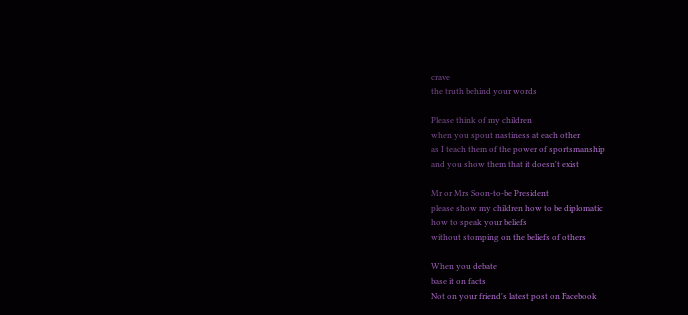crave
the truth behind your words

Please think of my children
when you spout nastiness at each other
as I teach them of the power of sportsmanship
and you show them that it doesn't exist

Mr or Mrs Soon-to-be President
please show my children how to be diplomatic
how to speak your beliefs
without stomping on the beliefs of others

When you debate
base it on facts
Not on your friend's latest post on Facebook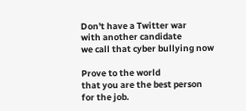Don't have a Twitter war
with another candidate
we call that cyber bullying now

Prove to the world
that you are the best person
for the job.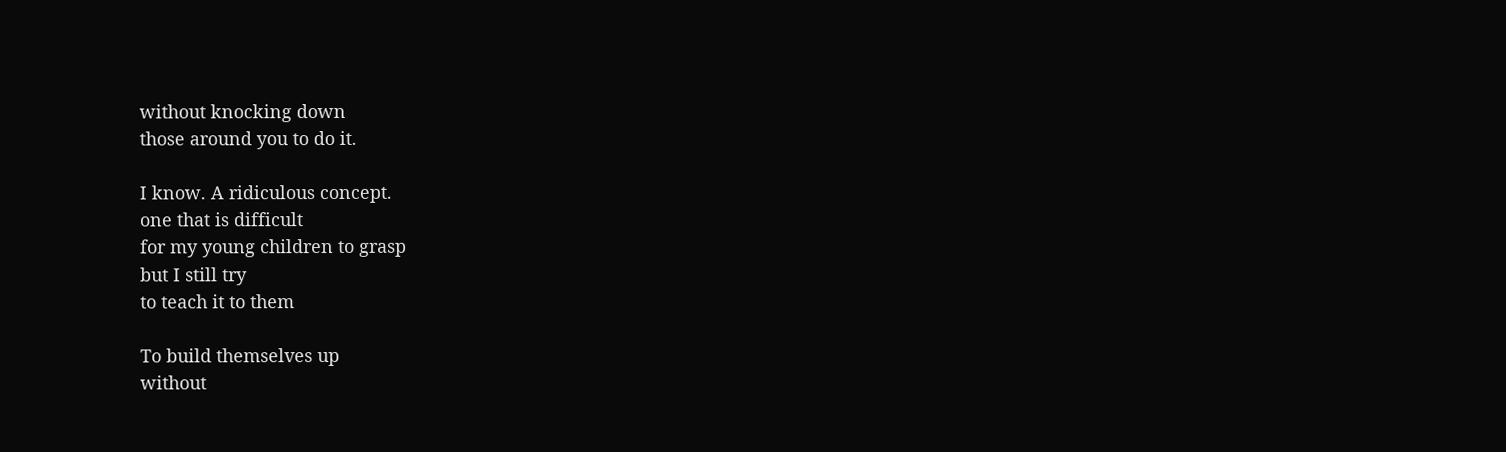without knocking down
those around you to do it.

I know. A ridiculous concept.
one that is difficult
for my young children to grasp
but I still try
to teach it to them

To build themselves up
without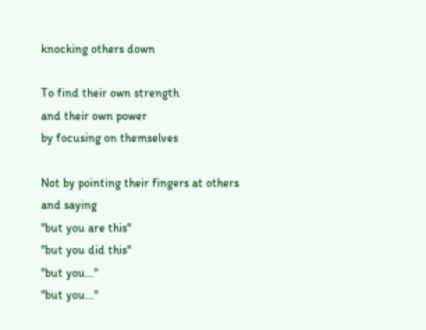knocking others down

To find their own strength
and their own power
by focusing on themselves

Not by pointing their fingers at others
and saying
"but you are this"
"but you did this"
"but you..."
"but you..."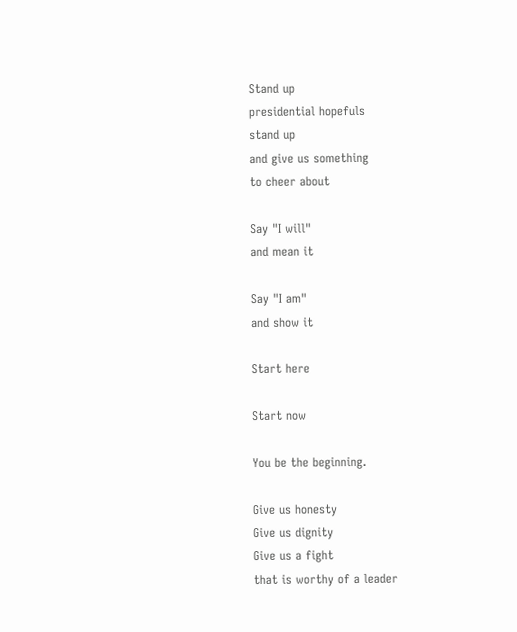Stand up
presidential hopefuls
stand up
and give us something
to cheer about

Say "I will"
and mean it

Say "I am"
and show it

Start here

Start now

You be the beginning.

Give us honesty
Give us dignity
Give us a fight
that is worthy of a leader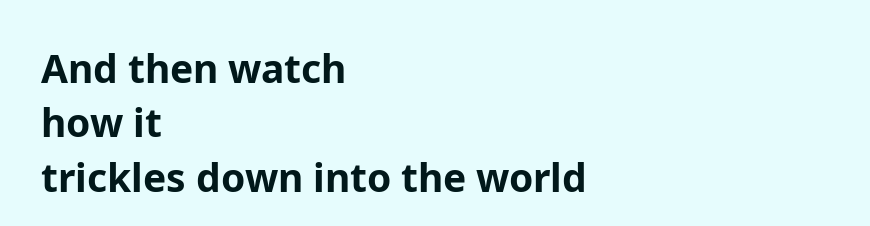And then watch
how it
trickles down into the world